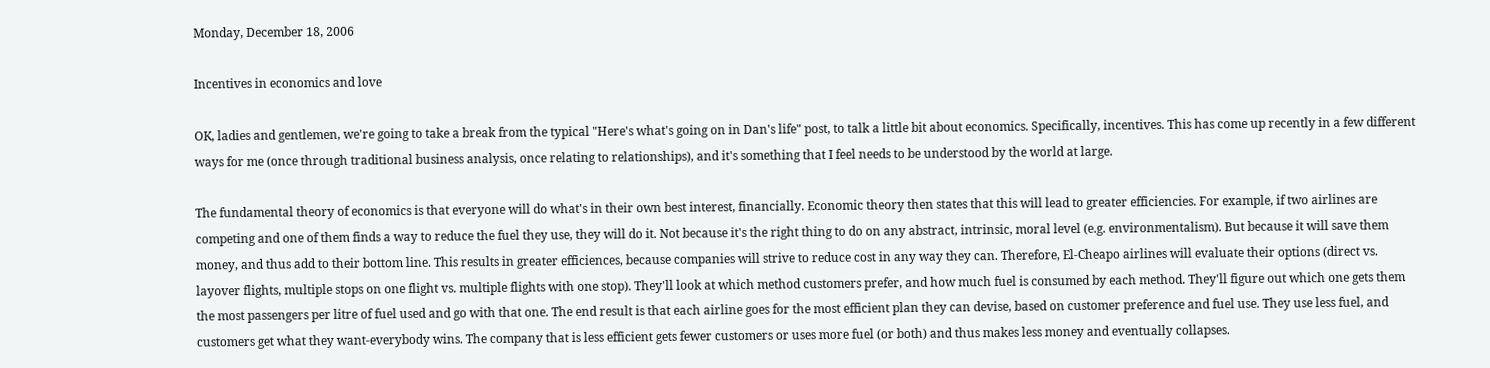Monday, December 18, 2006

Incentives in economics and love

OK, ladies and gentlemen, we're going to take a break from the typical "Here's what's going on in Dan's life" post, to talk a little bit about economics. Specifically, incentives. This has come up recently in a few different ways for me (once through traditional business analysis, once relating to relationships), and it's something that I feel needs to be understood by the world at large.

The fundamental theory of economics is that everyone will do what's in their own best interest, financially. Economic theory then states that this will lead to greater efficiencies. For example, if two airlines are competing and one of them finds a way to reduce the fuel they use, they will do it. Not because it's the right thing to do on any abstract, intrinsic, moral level (e.g. environmentalism). But because it will save them money, and thus add to their bottom line. This results in greater efficiences, because companies will strive to reduce cost in any way they can. Therefore, El-Cheapo airlines will evaluate their options (direct vs. layover flights, multiple stops on one flight vs. multiple flights with one stop). They'll look at which method customers prefer, and how much fuel is consumed by each method. They'll figure out which one gets them the most passengers per litre of fuel used and go with that one. The end result is that each airline goes for the most efficient plan they can devise, based on customer preference and fuel use. They use less fuel, and customers get what they want-everybody wins. The company that is less efficient gets fewer customers or uses more fuel (or both) and thus makes less money and eventually collapses.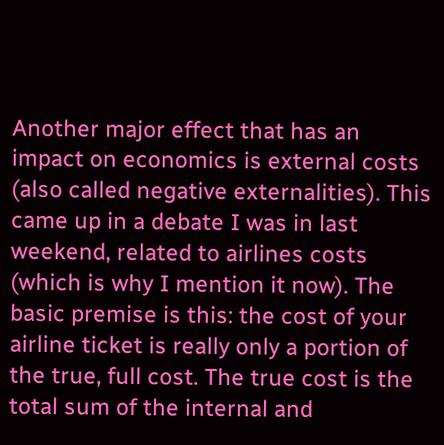Another major effect that has an impact on economics is external costs (also called negative externalities). This came up in a debate I was in last weekend, related to airlines costs (which is why I mention it now). The basic premise is this: the cost of your airline ticket is really only a portion of the true, full cost. The true cost is the total sum of the internal and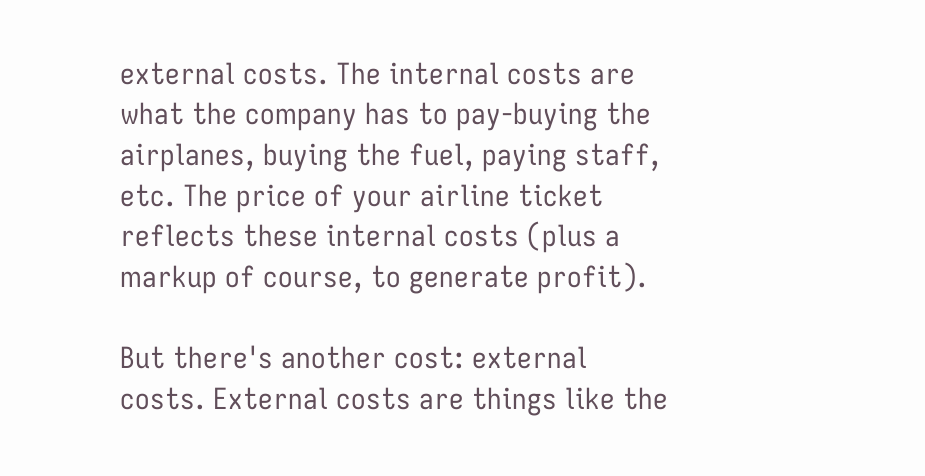external costs. The internal costs are what the company has to pay-buying the airplanes, buying the fuel, paying staff, etc. The price of your airline ticket reflects these internal costs (plus a markup of course, to generate profit).

But there's another cost: external costs. External costs are things like the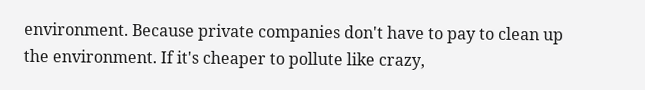environment. Because private companies don't have to pay to clean up the environment. If it's cheaper to pollute like crazy,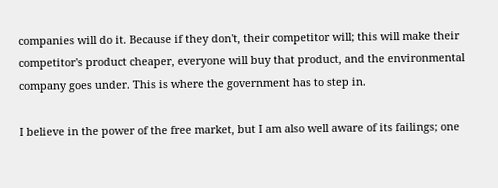companies will do it. Because if they don't, their competitor will; this will make their competitor's product cheaper, everyone will buy that product, and the environmental company goes under. This is where the government has to step in.

I believe in the power of the free market, but I am also well aware of its failings; one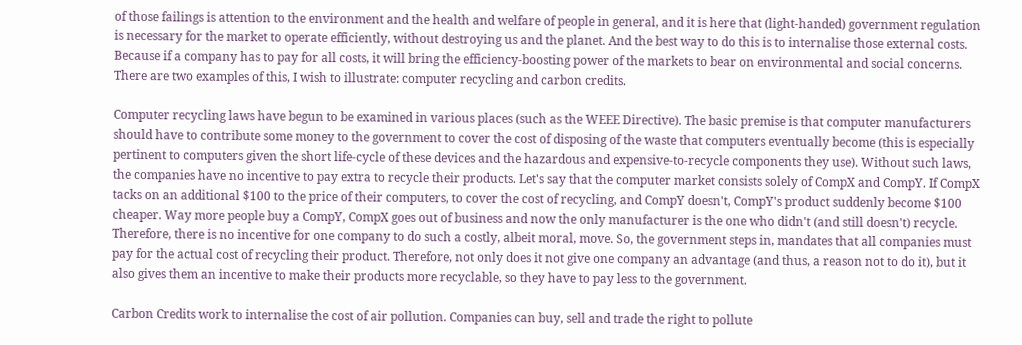of those failings is attention to the environment and the health and welfare of people in general, and it is here that (light-handed) government regulation is necessary for the market to operate efficiently, without destroying us and the planet. And the best way to do this is to internalise those external costs. Because if a company has to pay for all costs, it will bring the efficiency-boosting power of the markets to bear on environmental and social concerns. There are two examples of this, I wish to illustrate: computer recycling and carbon credits.

Computer recycling laws have begun to be examined in various places (such as the WEEE Directive). The basic premise is that computer manufacturers should have to contribute some money to the government to cover the cost of disposing of the waste that computers eventually become (this is especially pertinent to computers given the short life-cycle of these devices and the hazardous and expensive-to-recycle components they use). Without such laws, the companies have no incentive to pay extra to recycle their products. Let's say that the computer market consists solely of CompX and CompY. If CompX tacks on an additional $100 to the price of their computers, to cover the cost of recycling, and CompY doesn't, CompY's product suddenly become $100 cheaper. Way more people buy a CompY, CompX goes out of business and now the only manufacturer is the one who didn't (and still doesn't) recycle. Therefore, there is no incentive for one company to do such a costly, albeit moral, move. So, the government steps in, mandates that all companies must pay for the actual cost of recycling their product. Therefore, not only does it not give one company an advantage (and thus, a reason not to do it), but it also gives them an incentive to make their products more recyclable, so they have to pay less to the government.

Carbon Credits work to internalise the cost of air pollution. Companies can buy, sell and trade the right to pollute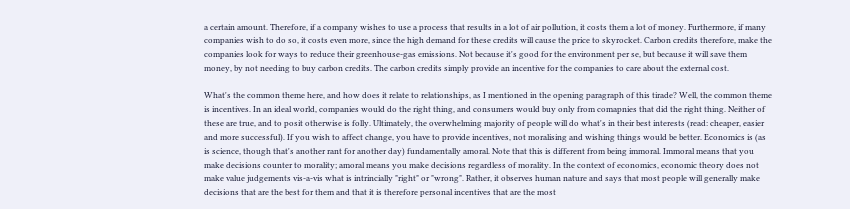a certain amount. Therefore, if a company wishes to use a process that results in a lot of air pollution, it costs them a lot of money. Furthermore, if many companies wish to do so, it costs even more, since the high demand for these credits will cause the price to skyrocket. Carbon credits therefore, make the companies look for ways to reduce their greenhouse-gas emissions. Not because it's good for the environment per se, but because it will save them money, by not needing to buy carbon credits. The carbon credits simply provide an incentive for the companies to care about the external cost.

What's the common theme here, and how does it relate to relationships, as I mentioned in the opening paragraph of this tirade? Well, the common theme is incentives. In an ideal world, companies would do the right thing, and consumers would buy only from comapnies that did the right thing. Neither of these are true, and to posit otherwise is folly. Ultimately, the overwhelming majority of people will do what's in their best interests (read: cheaper, easier and more successful). If you wish to affect change, you have to provide incentives, not moralising and wishing things would be better. Economics is (as is science, though that's another rant for another day) fundamentally amoral. Note that this is different from being immoral. Immoral means that you make decisions counter to morality; amoral means you make decisions regardless of morality. In the context of economics, economic theory does not make value judgements vis-a-vis what is intrincially "right" or "wrong". Rather, it observes human nature and says that most people will generally make decisions that are the best for them and that it is therefore personal incentives that are the most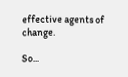effective agents of change.

So...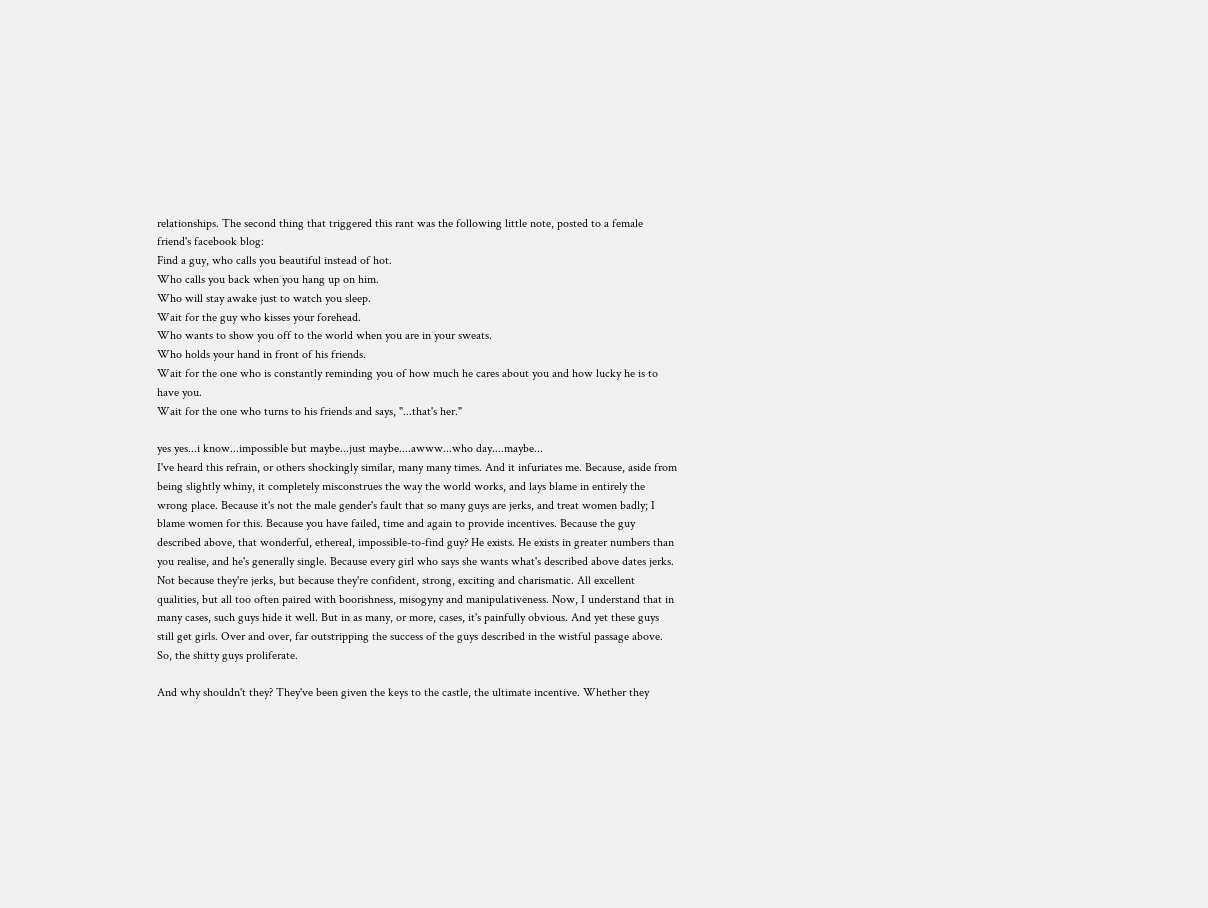relationships. The second thing that triggered this rant was the following little note, posted to a female friend's facebook blog:
Find a guy, who calls you beautiful instead of hot.
Who calls you back when you hang up on him.
Who will stay awake just to watch you sleep.
Wait for the guy who kisses your forehead.
Who wants to show you off to the world when you are in your sweats.
Who holds your hand in front of his friends.
Wait for the one who is constantly reminding you of how much he cares about you and how lucky he is to have you.
Wait for the one who turns to his friends and says, "...that's her."

yes yes...i know...impossible but maybe...just maybe....awww...who day....maybe...
I've heard this refrain, or others shockingly similar, many many times. And it infuriates me. Because, aside from being slightly whiny, it completely misconstrues the way the world works, and lays blame in entirely the wrong place. Because it's not the male gender's fault that so many guys are jerks, and treat women badly; I blame women for this. Because you have failed, time and again to provide incentives. Because the guy described above, that wonderful, ethereal, impossible-to-find guy? He exists. He exists in greater numbers than you realise, and he's generally single. Because every girl who says she wants what's described above dates jerks. Not because they're jerks, but because they're confident, strong, exciting and charismatic. All excellent qualities, but all too often paired with boorishness, misogyny and manipulativeness. Now, I understand that in many cases, such guys hide it well. But in as many, or more, cases, it's painfully obvious. And yet these guys still get girls. Over and over, far outstripping the success of the guys described in the wistful passage above. So, the shitty guys proliferate.

And why shouldn't they? They've been given the keys to the castle, the ultimate incentive. Whether they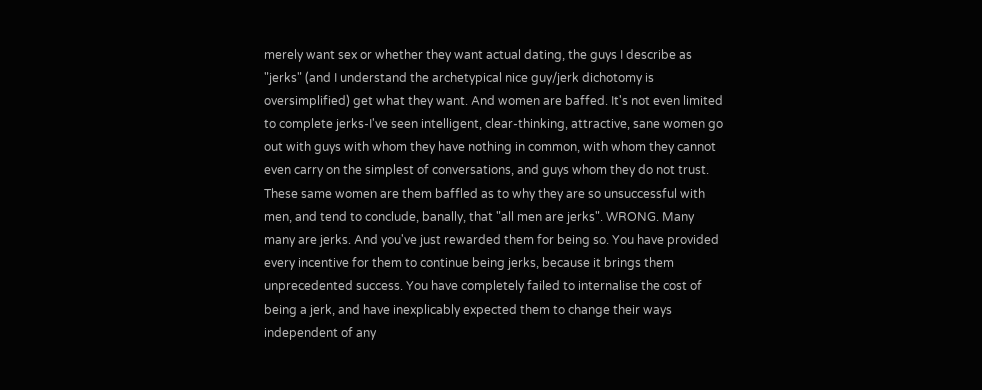merely want sex or whether they want actual dating, the guys I describe as "jerks" (and I understand the archetypical nice guy/jerk dichotomy is oversimplified) get what they want. And women are baffed. It's not even limited to complete jerks-I've seen intelligent, clear-thinking, attractive, sane women go out with guys with whom they have nothing in common, with whom they cannot even carry on the simplest of conversations, and guys whom they do not trust. These same women are them baffled as to why they are so unsuccessful with men, and tend to conclude, banally, that "all men are jerks". WRONG. Many many are jerks. And you've just rewarded them for being so. You have provided every incentive for them to continue being jerks, because it brings them unprecedented success. You have completely failed to internalise the cost of being a jerk, and have inexplicably expected them to change their ways independent of any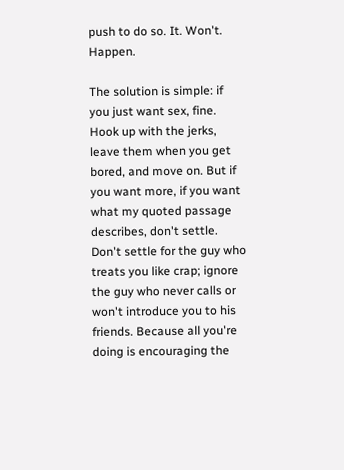push to do so. It. Won't. Happen.

The solution is simple: if you just want sex, fine. Hook up with the jerks, leave them when you get bored, and move on. But if you want more, if you want what my quoted passage describes, don't settle. Don't settle for the guy who treats you like crap; ignore the guy who never calls or won't introduce you to his friends. Because all you're doing is encouraging the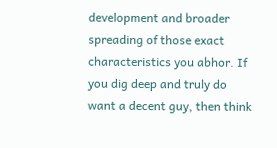development and broader spreading of those exact characteristics you abhor. If you dig deep and truly do want a decent guy, then think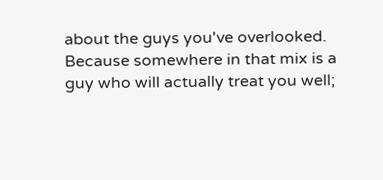about the guys you've overlooked. Because somewhere in that mix is a guy who will actually treat you well;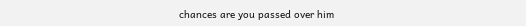chances are you passed over him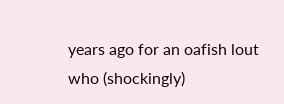years ago for an oafish lout who (shockingly)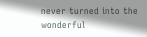never turned into the wonderful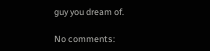guy you dream of.

No comments: